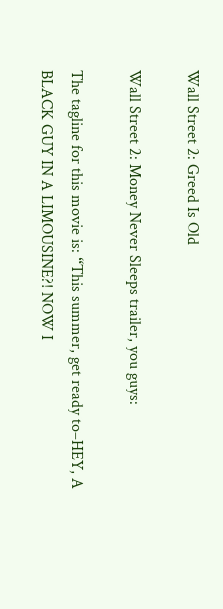Wall Street 2: Greed Is Old

Wall Street 2: Money Never Sleeps trailer, you guys:

The tagline for this movie is: “This summer, get ready to–HEY, A BLACK GUY IN A LIMOUSINE?! NOW I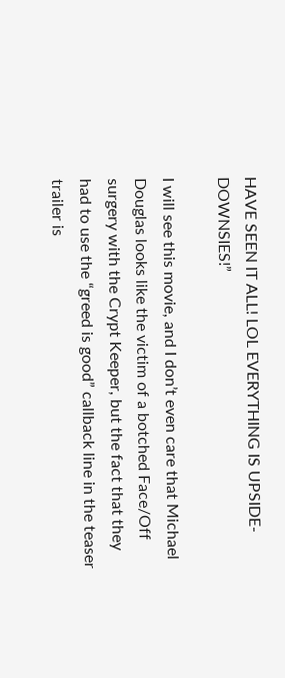HAVE SEEN IT ALL! LOL EVERYTHING IS UPSIDE-DOWNSIES!”

I will see this movie, and I don’t even care that Michael Douglas looks like the victim of a botched Face/Off surgery with the Crypt Keeper, but the fact that they had to use the “greed is good” callback line in the teaser trailer is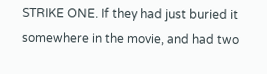STRIKE ONE. If they had just buried it somewhere in the movie, and had two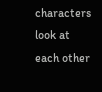characters look at each other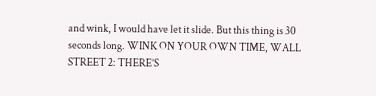and wink, I would have let it slide. But this thing is 30 seconds long. WINK ON YOUR OWN TIME, WALL STREET 2: THERE’S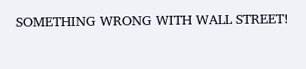SOMETHING WRONG WITH WALL STREET!